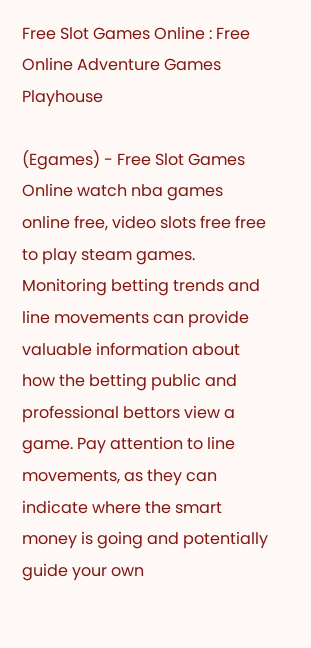Free Slot Games Online : Free Online Adventure Games Playhouse

(Egames) - Free Slot Games Online watch nba games online free, video slots free free to play steam games. Monitoring betting trends and line movements can provide valuable information about how the betting public and professional bettors view a game. Pay attention to line movements, as they can indicate where the smart money is going and potentially guide your own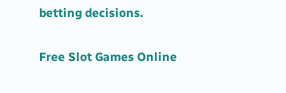betting decisions.

Free Slot Games Online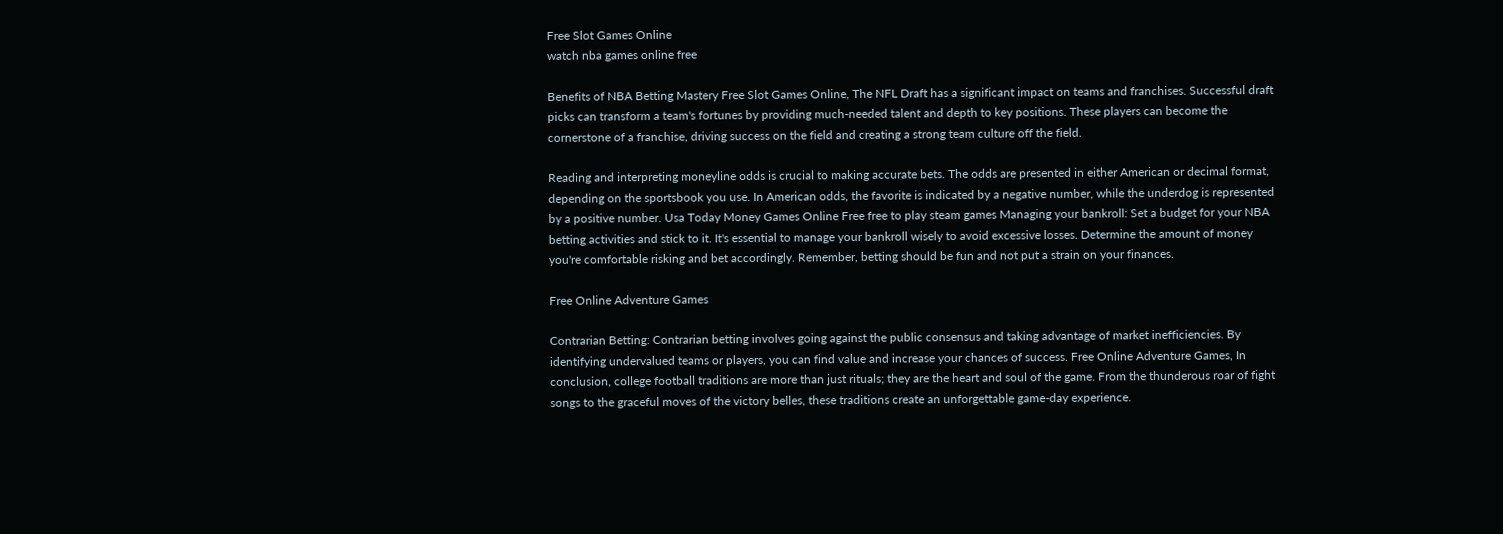Free Slot Games Online
watch nba games online free

Benefits of NBA Betting Mastery Free Slot Games Online, The NFL Draft has a significant impact on teams and franchises. Successful draft picks can transform a team's fortunes by providing much-needed talent and depth to key positions. These players can become the cornerstone of a franchise, driving success on the field and creating a strong team culture off the field.

Reading and interpreting moneyline odds is crucial to making accurate bets. The odds are presented in either American or decimal format, depending on the sportsbook you use. In American odds, the favorite is indicated by a negative number, while the underdog is represented by a positive number. Usa Today Money Games Online Free free to play steam games Managing your bankroll: Set a budget for your NBA betting activities and stick to it. It's essential to manage your bankroll wisely to avoid excessive losses. Determine the amount of money you're comfortable risking and bet accordingly. Remember, betting should be fun and not put a strain on your finances.

Free Online Adventure Games

Contrarian Betting: Contrarian betting involves going against the public consensus and taking advantage of market inefficiencies. By identifying undervalued teams or players, you can find value and increase your chances of success. Free Online Adventure Games, In conclusion, college football traditions are more than just rituals; they are the heart and soul of the game. From the thunderous roar of fight songs to the graceful moves of the victory belles, these traditions create an unforgettable game-day experience.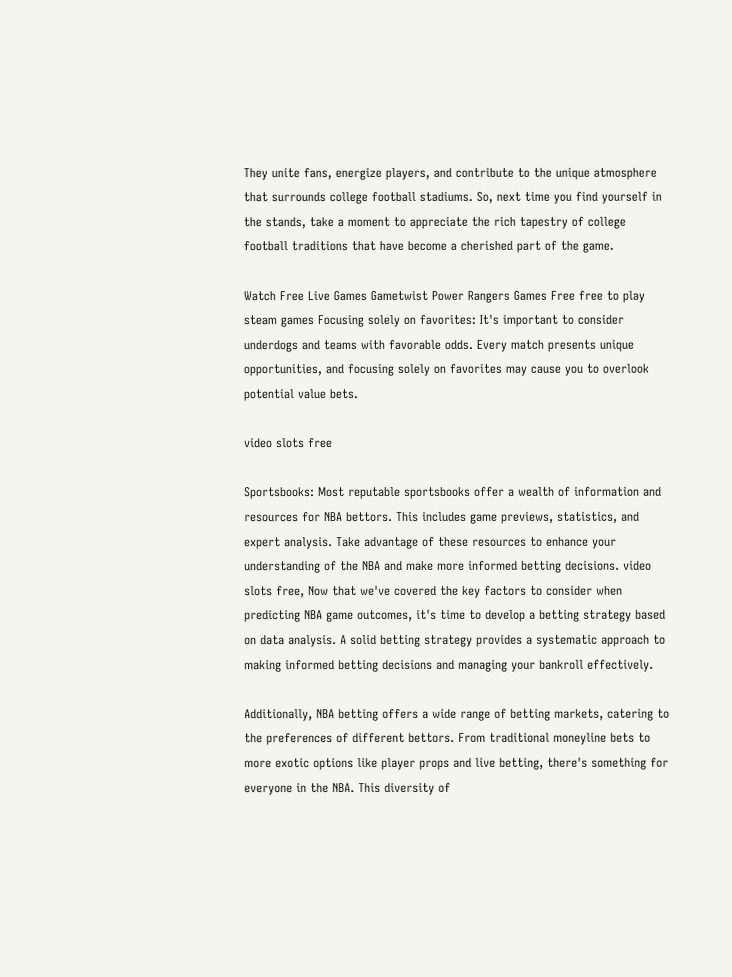They unite fans, energize players, and contribute to the unique atmosphere that surrounds college football stadiums. So, next time you find yourself in the stands, take a moment to appreciate the rich tapestry of college football traditions that have become a cherished part of the game.

Watch Free Live Games Gametwist Power Rangers Games Free free to play steam games Focusing solely on favorites: It's important to consider underdogs and teams with favorable odds. Every match presents unique opportunities, and focusing solely on favorites may cause you to overlook potential value bets.

video slots free

Sportsbooks: Most reputable sportsbooks offer a wealth of information and resources for NBA bettors. This includes game previews, statistics, and expert analysis. Take advantage of these resources to enhance your understanding of the NBA and make more informed betting decisions. video slots free, Now that we've covered the key factors to consider when predicting NBA game outcomes, it's time to develop a betting strategy based on data analysis. A solid betting strategy provides a systematic approach to making informed betting decisions and managing your bankroll effectively.

Additionally, NBA betting offers a wide range of betting markets, catering to the preferences of different bettors. From traditional moneyline bets to more exotic options like player props and live betting, there's something for everyone in the NBA. This diversity of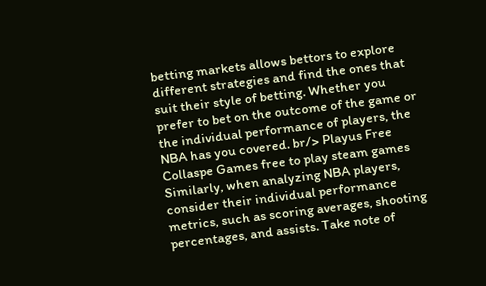betting markets allows bettors to explore different strategies and find the ones that suit their style of betting. Whether you prefer to bet on the outcome of the game or the individual performance of players, the NBA has you covered. br/> Playus Free Collaspe Games free to play steam games Similarly, when analyzing NBA players, consider their individual performance metrics, such as scoring averages, shooting percentages, and assists. Take note of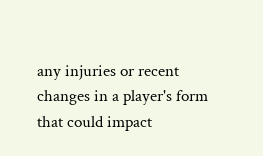any injuries or recent changes in a player's form that could impact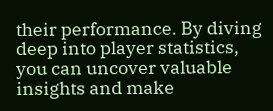their performance. By diving deep into player statistics, you can uncover valuable insights and make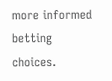more informed betting choices.